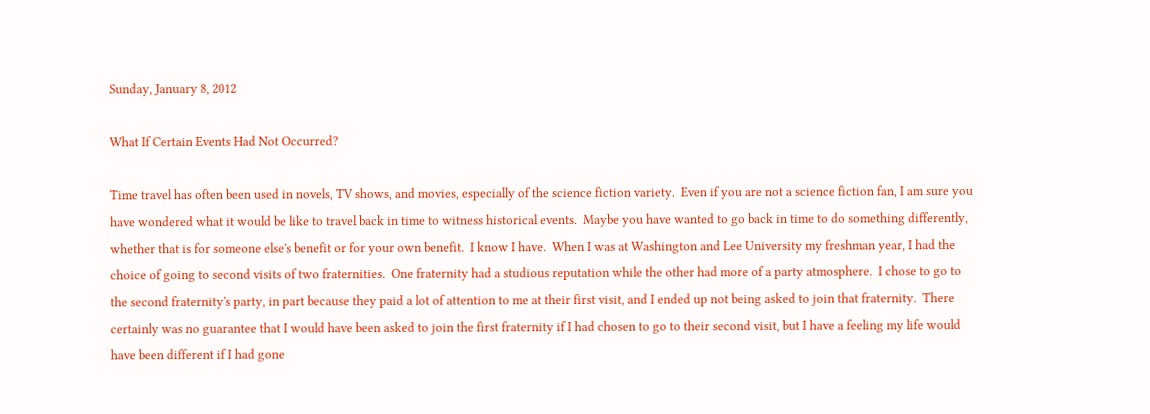Sunday, January 8, 2012

What If Certain Events Had Not Occurred?

Time travel has often been used in novels, TV shows, and movies, especially of the science fiction variety.  Even if you are not a science fiction fan, I am sure you have wondered what it would be like to travel back in time to witness historical events.  Maybe you have wanted to go back in time to do something differently, whether that is for someone else's benefit or for your own benefit.  I know I have.  When I was at Washington and Lee University my freshman year, I had the choice of going to second visits of two fraternities.  One fraternity had a studious reputation while the other had more of a party atmosphere.  I chose to go to the second fraternity's party, in part because they paid a lot of attention to me at their first visit, and I ended up not being asked to join that fraternity.  There certainly was no guarantee that I would have been asked to join the first fraternity if I had chosen to go to their second visit, but I have a feeling my life would have been different if I had gone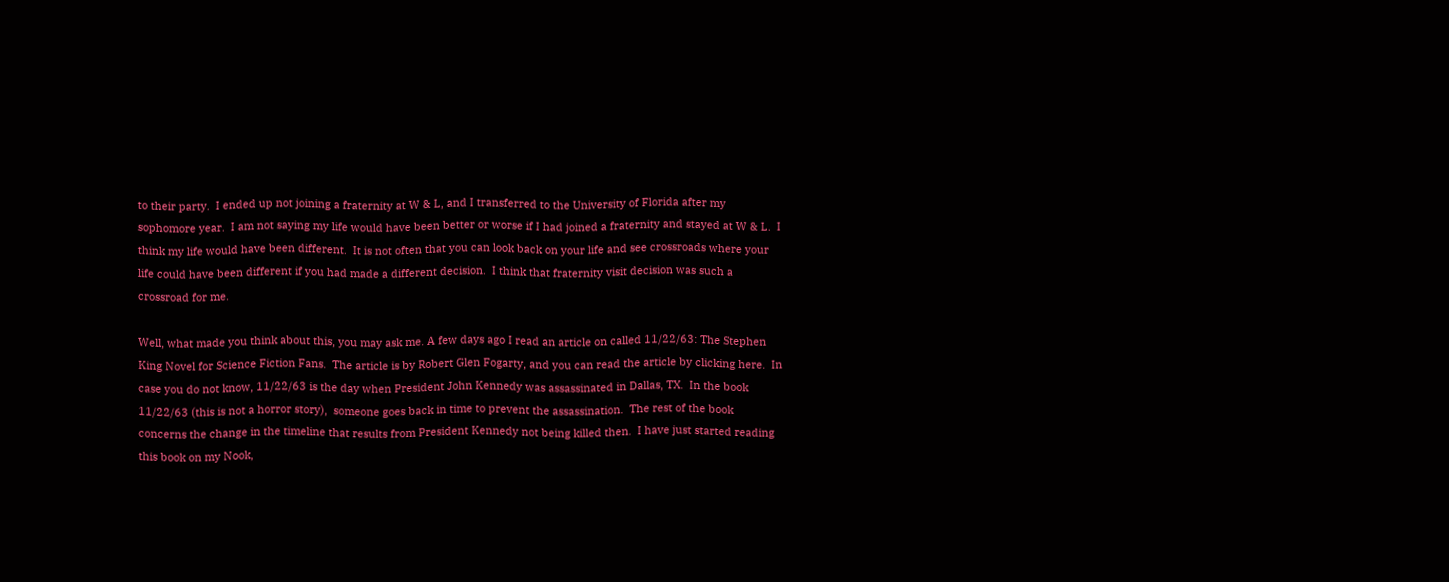to their party.  I ended up not joining a fraternity at W & L, and I transferred to the University of Florida after my sophomore year.  I am not saying my life would have been better or worse if I had joined a fraternity and stayed at W & L.  I think my life would have been different.  It is not often that you can look back on your life and see crossroads where your life could have been different if you had made a different decision.  I think that fraternity visit decision was such a crossroad for me.

Well, what made you think about this, you may ask me. A few days ago I read an article on called 11/22/63: The Stephen King Novel for Science Fiction Fans.  The article is by Robert Glen Fogarty, and you can read the article by clicking here.  In case you do not know, 11/22/63 is the day when President John Kennedy was assassinated in Dallas, TX.  In the book 11/22/63 (this is not a horror story),  someone goes back in time to prevent the assassination.  The rest of the book concerns the change in the timeline that results from President Kennedy not being killed then.  I have just started reading this book on my Nook,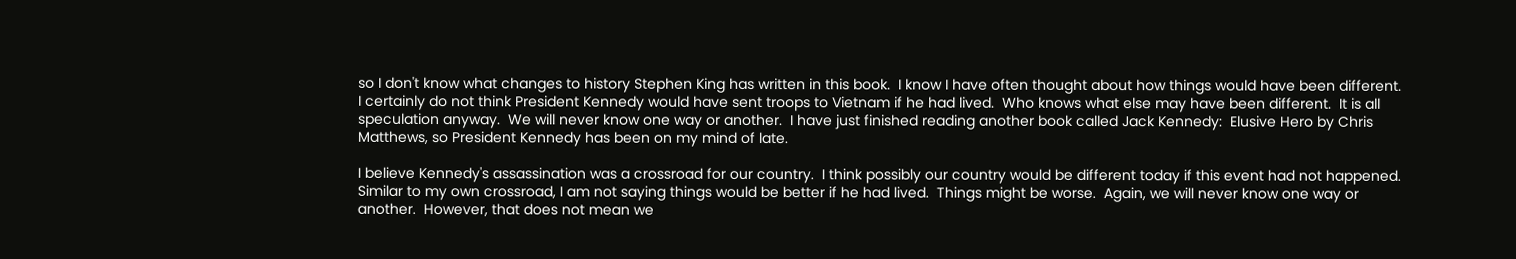so I don't know what changes to history Stephen King has written in this book.  I know I have often thought about how things would have been different.  I certainly do not think President Kennedy would have sent troops to Vietnam if he had lived.  Who knows what else may have been different.  It is all speculation anyway.  We will never know one way or another.  I have just finished reading another book called Jack Kennedy:  Elusive Hero by Chris Matthews, so President Kennedy has been on my mind of late.

I believe Kennedy's assassination was a crossroad for our country.  I think possibly our country would be different today if this event had not happened.  Similar to my own crossroad, I am not saying things would be better if he had lived.  Things might be worse.  Again, we will never know one way or another.  However, that does not mean we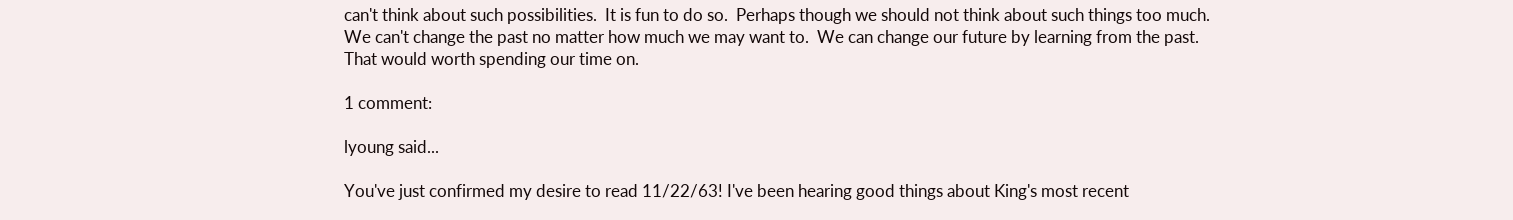can't think about such possibilities.  It is fun to do so.  Perhaps though we should not think about such things too much.  We can't change the past no matter how much we may want to.  We can change our future by learning from the past.  That would worth spending our time on.

1 comment:

lyoung said...

You've just confirmed my desire to read 11/22/63! I've been hearing good things about King's most recent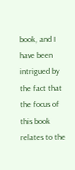book, and I have been intrigued by the fact that the focus of this book relates to the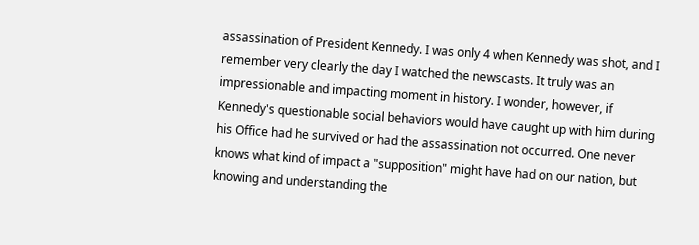assassination of President Kennedy. I was only 4 when Kennedy was shot, and I remember very clearly the day I watched the newscasts. It truly was an impressionable and impacting moment in history. I wonder, however, if Kennedy's questionable social behaviors would have caught up with him during his Office had he survived or had the assassination not occurred. One never knows what kind of impact a "supposition" might have had on our nation, but knowing and understanding the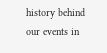history behind our events in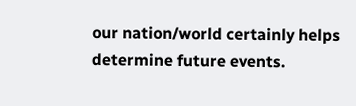our nation/world certainly helps determine future events.